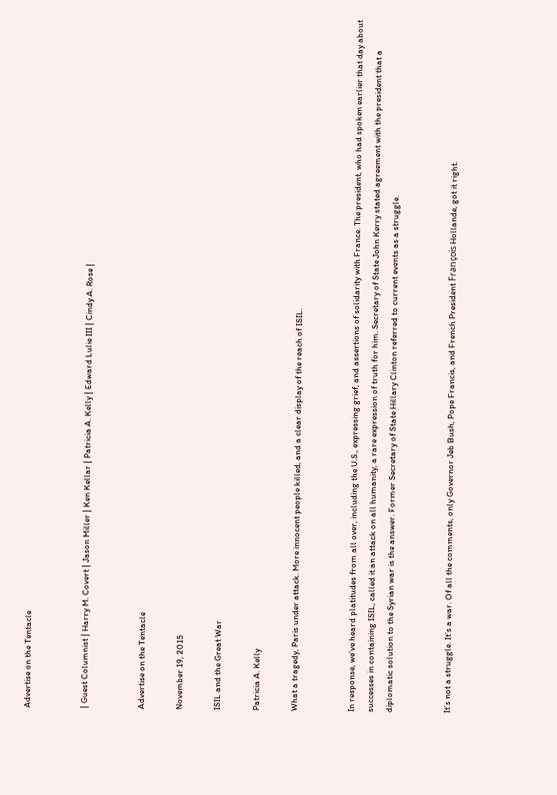Advertise on the Tentacle


| Guest Columnist | Harry M. Covert | Jason Miller | Ken Kellar | Patricia A. Kelly | Edward Lulie III | Cindy A. Rose |


Advertise on the Tentacle

November 19, 2015

ISIL and the Great War

Patricia A. Kelly

What a tragedy, Paris under attack. More innocent people killed, and a clear display of the reach of ISIL.


In response, we’ve heard platitudes from all over, including the U.S., expressing grief, and assertions of solidarity with France. The president, who had spoken earlier that day about successes in containing ISIL, called it an attack on all humanity, a rare expression of truth for him. Secretary of State John Kerry stated agreement with the president that a diplomatic solution to the Syrian war is the answer. Former Secretary of State Hillary Clinton referred to current events as a struggle.


It’s not a struggle. It’s a war. Of all the comments, only Governor Jeb Bush, Pope Francis, and French President François Hollande, got it right.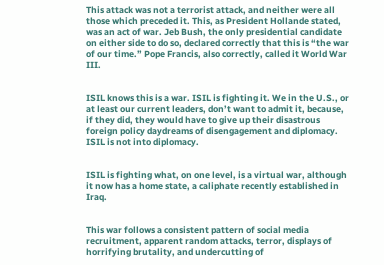This attack was not a terrorist attack, and neither were all those which preceded it. This, as President Hollande stated, was an act of war. Jeb Bush, the only presidential candidate on either side to do so, declared correctly that this is “the war of our time.” Pope Francis, also correctly, called it World War III.


ISIL knows this is a war. ISIL is fighting it. We in the U.S., or at least our current leaders, don’t want to admit it, because, if they did, they would have to give up their disastrous foreign policy daydreams of disengagement and diplomacy. ISIL is not into diplomacy.


ISIL is fighting what, on one level, is a virtual war, although it now has a home state, a caliphate recently established in Iraq.


This war follows a consistent pattern of social media recruitment, apparent random attacks, terror, displays of horrifying brutality, and undercutting of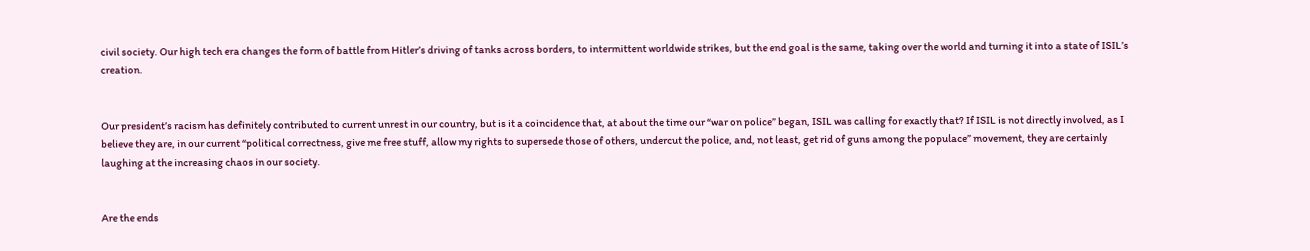civil society. Our high tech era changes the form of battle from Hitler’s driving of tanks across borders, to intermittent worldwide strikes, but the end goal is the same, taking over the world and turning it into a state of ISIL’s creation.


Our president’s racism has definitely contributed to current unrest in our country, but is it a coincidence that, at about the time our “war on police” began, ISIL was calling for exactly that? If ISIL is not directly involved, as I believe they are, in our current “political correctness, give me free stuff, allow my rights to supersede those of others, undercut the police, and, not least, get rid of guns among the populace” movement, they are certainly laughing at the increasing chaos in our society.


Are the ends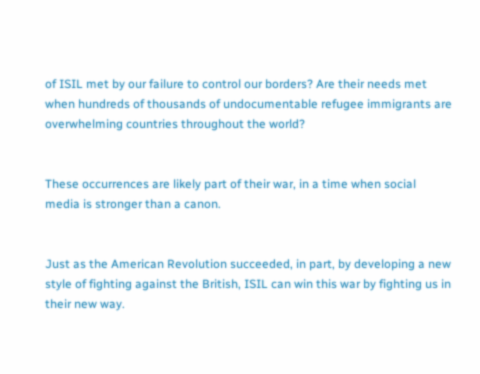of ISIL met by our failure to control our borders? Are their needs met when hundreds of thousands of undocumentable refugee immigrants are overwhelming countries throughout the world?


These occurrences are likely part of their war, in a time when social media is stronger than a canon.


Just as the American Revolution succeeded, in part, by developing a new style of fighting against the British, ISIL can win this war by fighting us in their new way.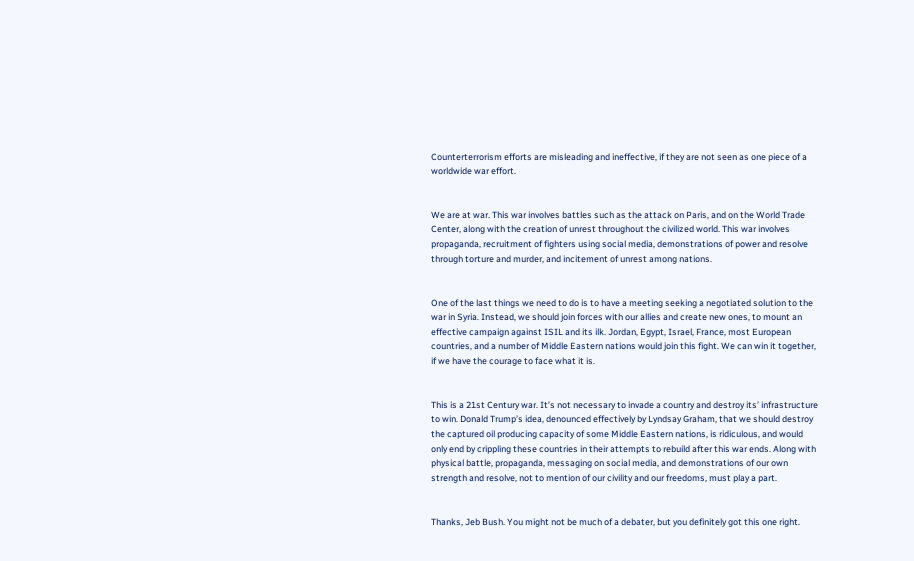Counterterrorism efforts are misleading and ineffective, if they are not seen as one piece of a worldwide war effort.


We are at war. This war involves battles such as the attack on Paris, and on the World Trade Center, along with the creation of unrest throughout the civilized world. This war involves propaganda, recruitment of fighters using social media, demonstrations of power and resolve through torture and murder, and incitement of unrest among nations.


One of the last things we need to do is to have a meeting seeking a negotiated solution to the war in Syria. Instead, we should join forces with our allies and create new ones, to mount an effective campaign against ISIL and its ilk. Jordan, Egypt, Israel, France, most European countries, and a number of Middle Eastern nations would join this fight. We can win it together, if we have the courage to face what it is.


This is a 21st Century war. It’s not necessary to invade a country and destroy its’ infrastructure to win. Donald Trump’s idea, denounced effectively by Lyndsay Graham, that we should destroy the captured oil producing capacity of some Middle Eastern nations, is ridiculous, and would only end by crippling these countries in their attempts to rebuild after this war ends. Along with physical battle, propaganda, messaging on social media, and demonstrations of our own strength and resolve, not to mention of our civility and our freedoms, must play a part.


Thanks, Jeb Bush. You might not be much of a debater, but you definitely got this one right.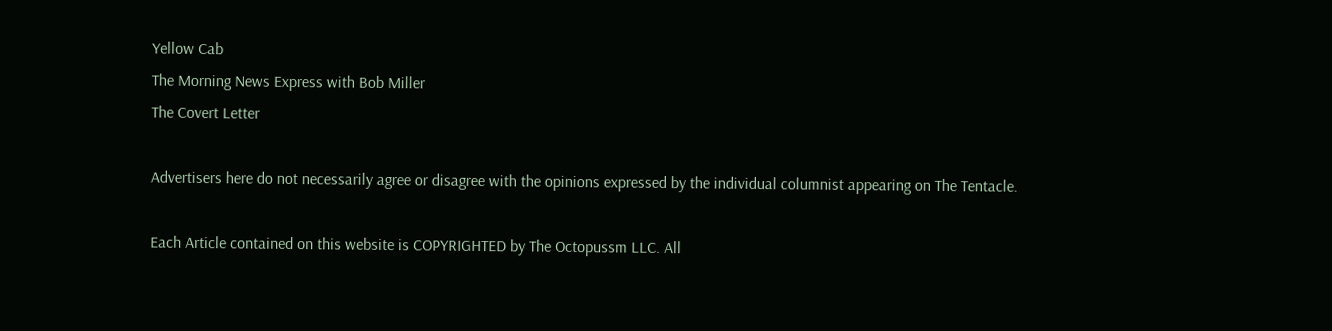Yellow Cab
The Morning News Express with Bob Miller
The Covert Letter

Advertisers here do not necessarily agree or disagree with the opinions expressed by the individual columnist appearing on The Tentacle.

Each Article contained on this website is COPYRIGHTED by The Octopussm LLC. All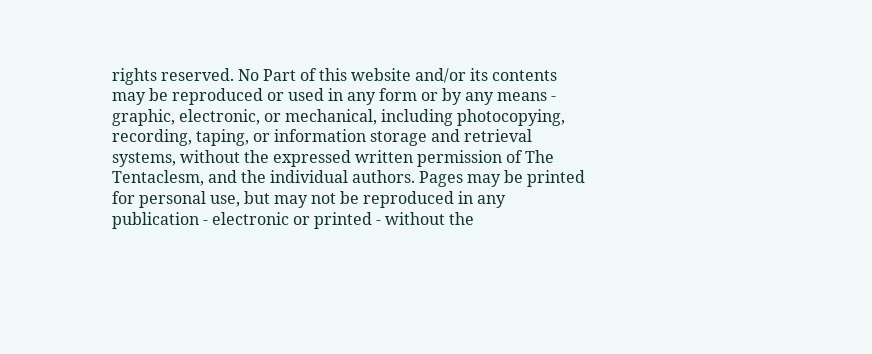rights reserved. No Part of this website and/or its contents may be reproduced or used in any form or by any means - graphic, electronic, or mechanical, including photocopying, recording, taping, or information storage and retrieval systems, without the expressed written permission of The Tentaclesm, and the individual authors. Pages may be printed for personal use, but may not be reproduced in any publication - electronic or printed - without the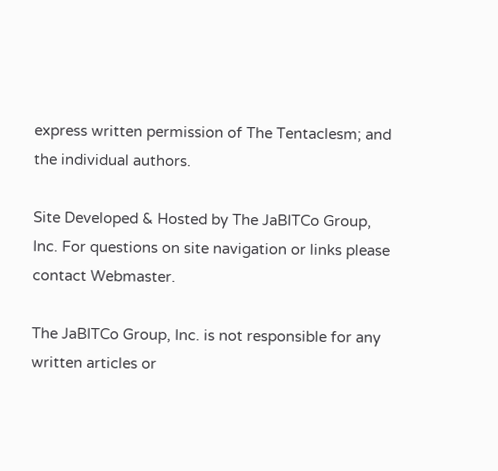express written permission of The Tentaclesm; and the individual authors.

Site Developed & Hosted by The JaBITCo Group, Inc. For questions on site navigation or links please contact Webmaster.

The JaBITCo Group, Inc. is not responsible for any written articles or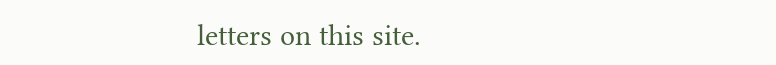letters on this site.